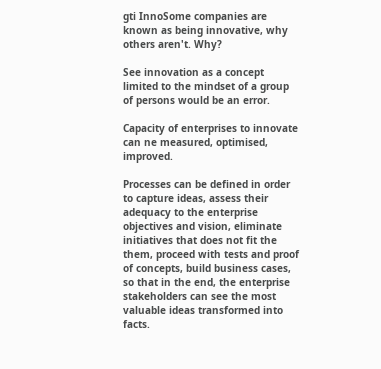gti InnoSome companies are known as being innovative, why others aren't. Why?

See innovation as a concept limited to the mindset of a group of persons would be an error.

Capacity of enterprises to innovate can ne measured, optimised, improved.

Processes can be defined in order to capture ideas, assess their adequacy to the enterprise objectives and vision, eliminate initiatives that does not fit the them, proceed with tests and proof of concepts, build business cases, so that in the end, the enterprise stakeholders can see the most valuable ideas transformed into facts.